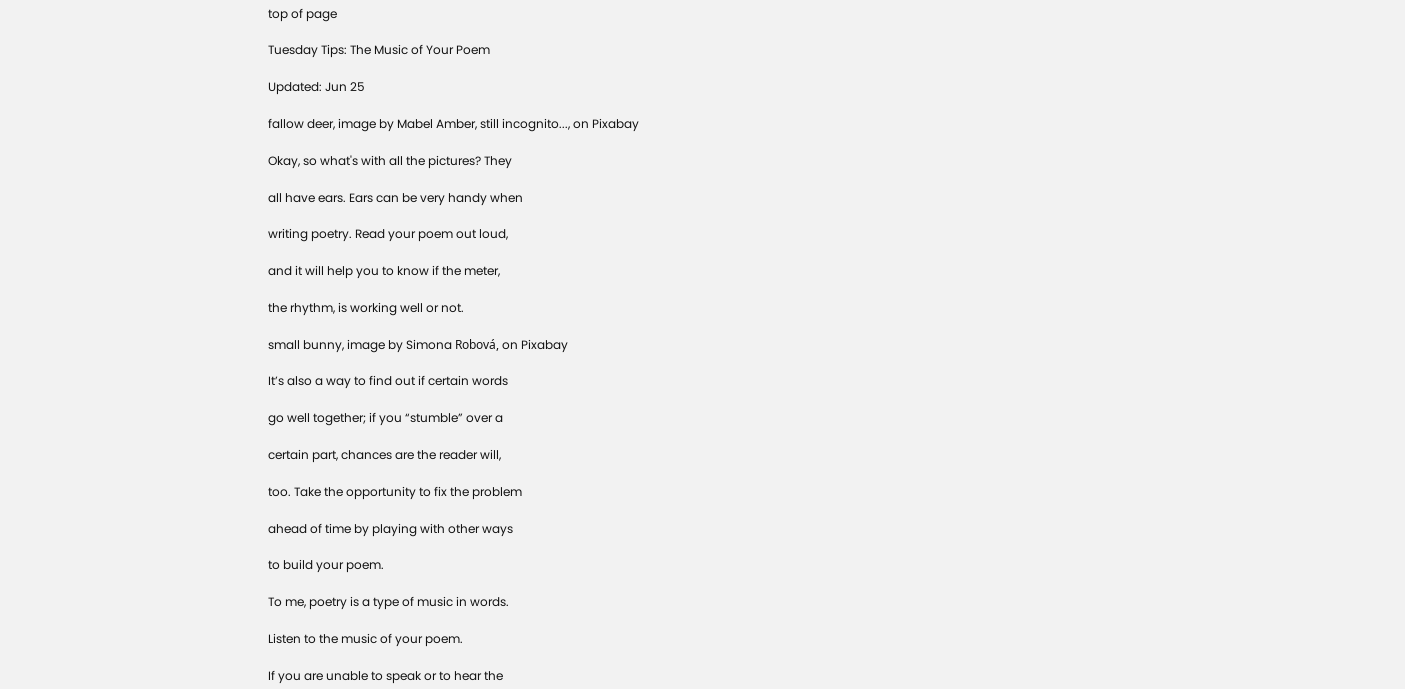top of page

Tuesday Tips: The Music of Your Poem

Updated: Jun 25

fallow deer, image by Mabel Amber, still incognito..., on Pixabay

Okay, so what's with all the pictures? They

all have ears. Ears can be very handy when

writing poetry. Read your poem out loud,

and it will help you to know if the meter,

the rhythm, is working well or not.

small bunny, image by Simona Robová, on Pixabay

It’s also a way to find out if certain words

go well together; if you “stumble” over a

certain part, chances are the reader will,

too. Take the opportunity to fix the problem

ahead of time by playing with other ways

to build your poem.

To me, poetry is a type of music in words.

Listen to the music of your poem.

If you are unable to speak or to hear the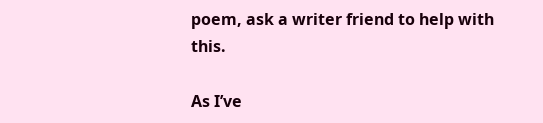poem, ask a writer friend to help with this.

As I’ve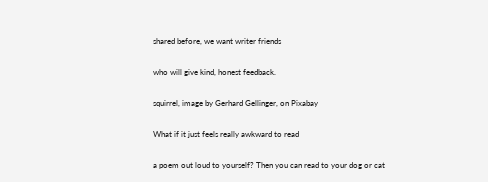shared before, we want writer friends

who will give kind, honest feedback.

squirrel, image by Gerhard Gellinger, on Pixabay

What if it just feels really awkward to read

a poem out loud to yourself? Then you can read to your dog or cat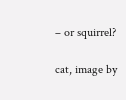– or squirrel?

cat, image by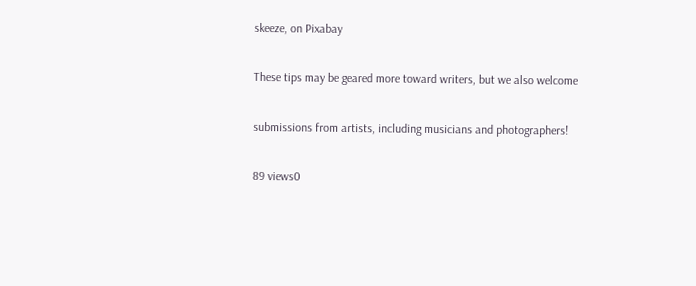skeeze, on Pixabay

These tips may be geared more toward writers, but we also welcome

submissions from artists, including musicians and photographers!

89 views0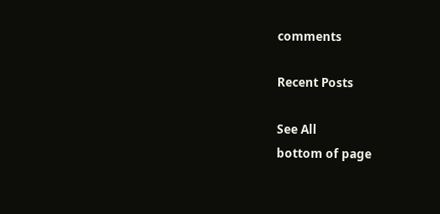comments

Recent Posts

See All
bottom of page